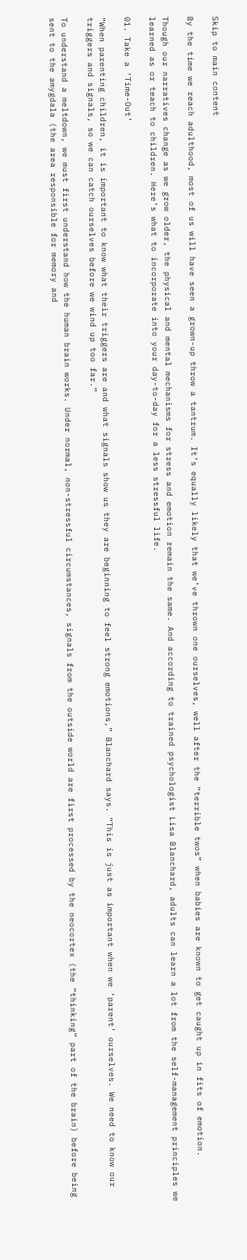Skip to main content

By the time we reach adulthood, most of us will have seen a grown-up throw a tantrum. It’s equally likely that we’ve thrown one ourselves, well after the “terrible twos” when babies are known to get caught up in fits of emotion.

Though our narratives change as we grow older, the physical and mental mechanisms for stress and emotion remain the same. And according to trained psychologist Lisa Blanchard, adults can learn a lot from the self-management principles we learned as or teach to children. Here’s what to incorporate into your day-to-day for a less stressful life.

01. Take a ‘Time-Out’

“When parenting children, it is important to know what their triggers are and what signals show us they are beginning to feel strong emotions,” Blanchard says. “This is just as important when we ‘parent’ ourselves. We need to know our triggers and signals, so we can catch ourselves before we wind up too far.”

To understand a meltdown, we must first understand how the human brain works. Under normal, non-stressful circumstances, signals from the outside world are first processed by the neocortex (the “thinking” part of the brain) before being sent to the amygdala (the area responsible for memory and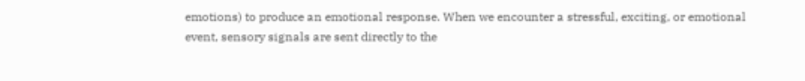emotions) to produce an emotional response. When we encounter a stressful, exciting, or emotional event, sensory signals are sent directly to the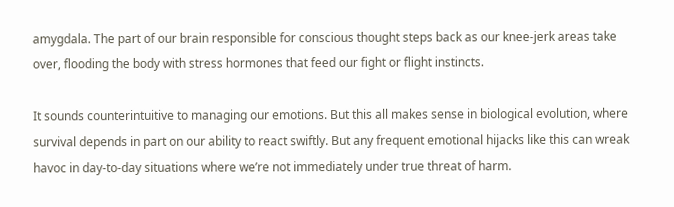amygdala. The part of our brain responsible for conscious thought steps back as our knee-jerk areas take over, flooding the body with stress hormones that feed our fight or flight instincts.

It sounds counterintuitive to managing our emotions. But this all makes sense in biological evolution, where survival depends in part on our ability to react swiftly. But any frequent emotional hijacks like this can wreak havoc in day-to-day situations where we’re not immediately under true threat of harm.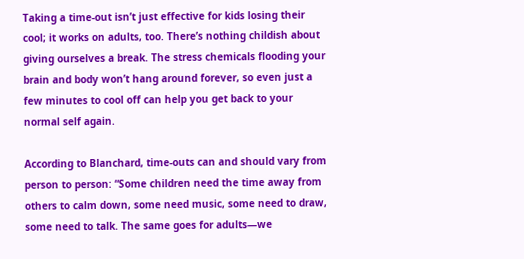Taking a time-out isn’t just effective for kids losing their cool; it works on adults, too. There’s nothing childish about giving ourselves a break. The stress chemicals flooding your brain and body won’t hang around forever, so even just a few minutes to cool off can help you get back to your normal self again.

According to Blanchard, time-outs can and should vary from person to person: “Some children need the time away from others to calm down, some need music, some need to draw, some need to talk. The same goes for adults—we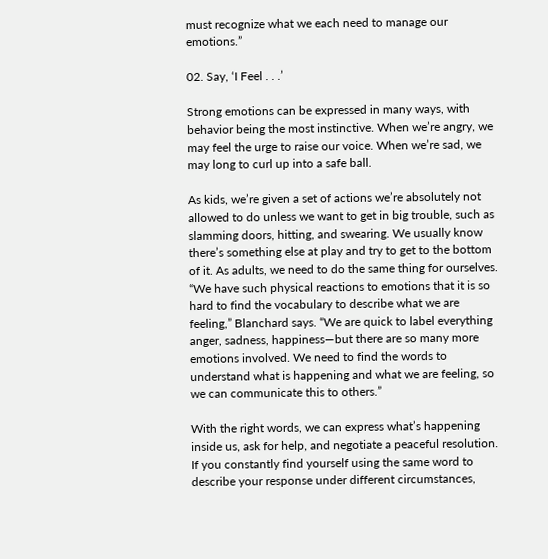must recognize what we each need to manage our emotions.”

02. Say, ‘I Feel . . .’

Strong emotions can be expressed in many ways, with behavior being the most instinctive. When we’re angry, we may feel the urge to raise our voice. When we’re sad, we may long to curl up into a safe ball.

As kids, we’re given a set of actions we’re absolutely not allowed to do unless we want to get in big trouble, such as slamming doors, hitting, and swearing. We usually know there’s something else at play and try to get to the bottom of it. As adults, we need to do the same thing for ourselves. “We have such physical reactions to emotions that it is so hard to find the vocabulary to describe what we are feeling,” Blanchard says. “We are quick to label everything anger, sadness, happiness—but there are so many more emotions involved. We need to find the words to understand what is happening and what we are feeling, so we can communicate this to others.”

With the right words, we can express what’s happening inside us, ask for help, and negotiate a peaceful resolution. If you constantly find yourself using the same word to describe your response under different circumstances,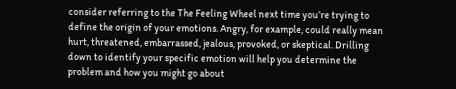consider referring to the The Feeling Wheel next time you’re trying to define the origin of your emotions. Angry, for example, could really mean hurt, threatened, embarrassed, jealous, provoked, or skeptical. Drilling down to identify your specific emotion will help you determine the problem and how you might go about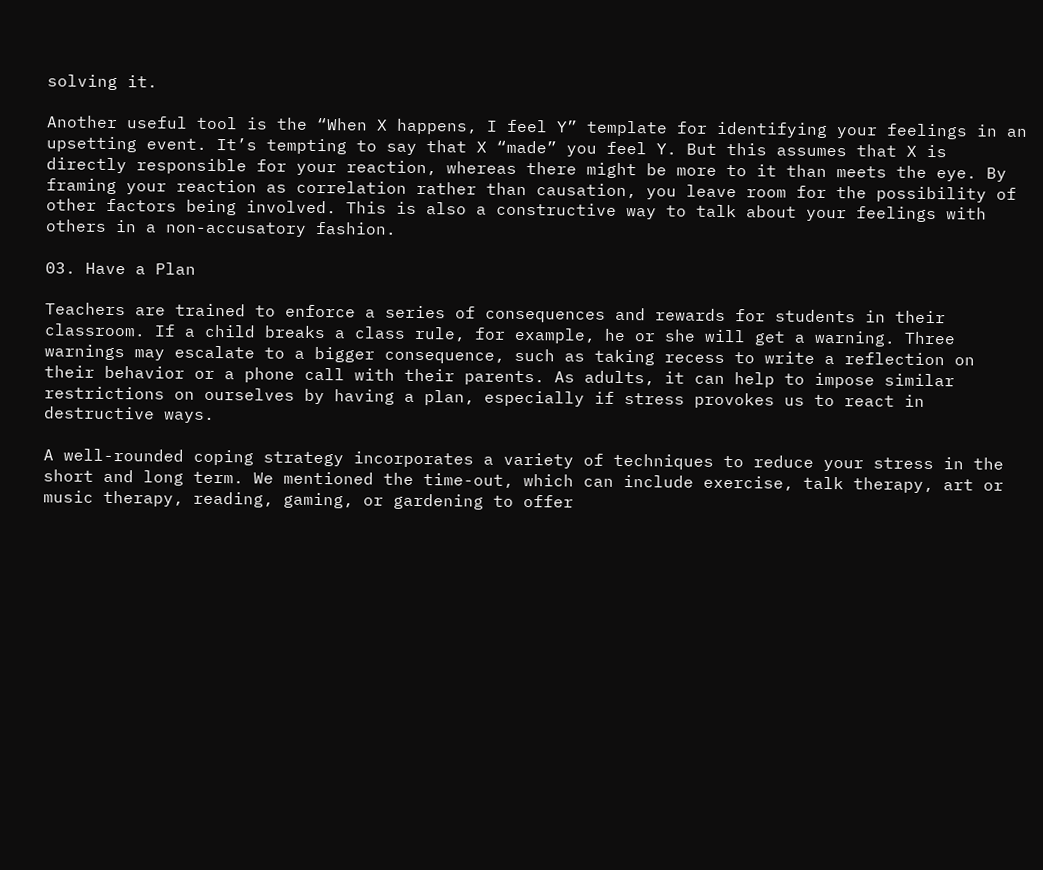solving it.

Another useful tool is the “When X happens, I feel Y” template for identifying your feelings in an upsetting event. It’s tempting to say that X “made” you feel Y. But this assumes that X is directly responsible for your reaction, whereas there might be more to it than meets the eye. By framing your reaction as correlation rather than causation, you leave room for the possibility of other factors being involved. This is also a constructive way to talk about your feelings with others in a non-accusatory fashion.

03. Have a Plan

Teachers are trained to enforce a series of consequences and rewards for students in their classroom. If a child breaks a class rule, for example, he or she will get a warning. Three warnings may escalate to a bigger consequence, such as taking recess to write a reflection on their behavior or a phone call with their parents. As adults, it can help to impose similar restrictions on ourselves by having a plan, especially if stress provokes us to react in destructive ways.

A well-rounded coping strategy incorporates a variety of techniques to reduce your stress in the short and long term. We mentioned the time-out, which can include exercise, talk therapy, art or music therapy, reading, gaming, or gardening to offer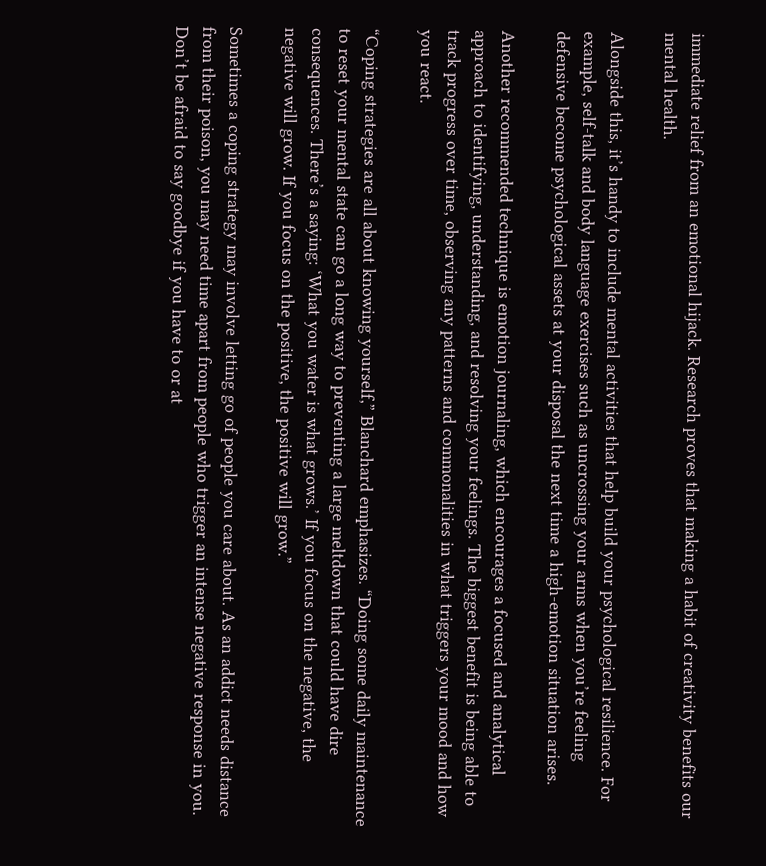immediate relief from an emotional hijack. Research proves that making a habit of creativity benefits our mental health.

Alongside this, it’s handy to include mental activities that help build your psychological resilience. For example, self-talk and body language exercises such as uncrossing your arms when you’re feeling defensive become psychological assets at your disposal the next time a high-emotion situation arises.

Another recommended technique is emotion journaling, which encourages a focused and analytical approach to identifying, understanding, and resolving your feelings. The biggest benefit is being able to track progress over time, observing any patterns and commonalities in what triggers your mood and how you react.

“Coping strategies are all about knowing yourself,” Blanchard emphasizes. “Doing some daily maintenance to reset your mental state can go a long way to preventing a large meltdown that could have dire consequences. There’s a saying: ‘What you water is what grows.’ If you focus on the negative, the negative will grow. If you focus on the positive, the positive will grow.”

Sometimes a coping strategy may involve letting go of people you care about. As an addict needs distance from their poison, you may need time apart from people who trigger an intense negative response in you. Don’t be afraid to say goodbye if you have to or at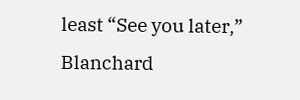least “See you later,” Blanchard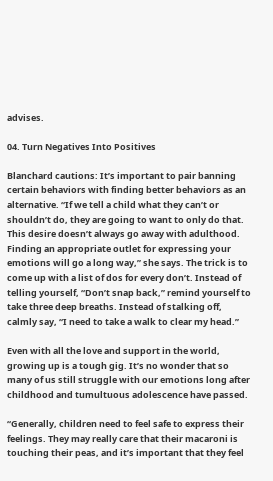advises.

04. Turn Negatives Into Positives

Blanchard cautions: It’s important to pair banning certain behaviors with finding better behaviors as an alternative. “If we tell a child what they can’t or shouldn’t do, they are going to want to only do that. This desire doesn’t always go away with adulthood. Finding an appropriate outlet for expressing your emotions will go a long way,” she says. The trick is to come up with a list of dos for every don’t. Instead of telling yourself, “Don’t snap back,” remind yourself to take three deep breaths. Instead of stalking off, calmly say, “I need to take a walk to clear my head.”

Even with all the love and support in the world, growing up is a tough gig. It’s no wonder that so many of us still struggle with our emotions long after childhood and tumultuous adolescence have passed.

“Generally, children need to feel safe to express their feelings. They may really care that their macaroni is touching their peas, and it’s important that they feel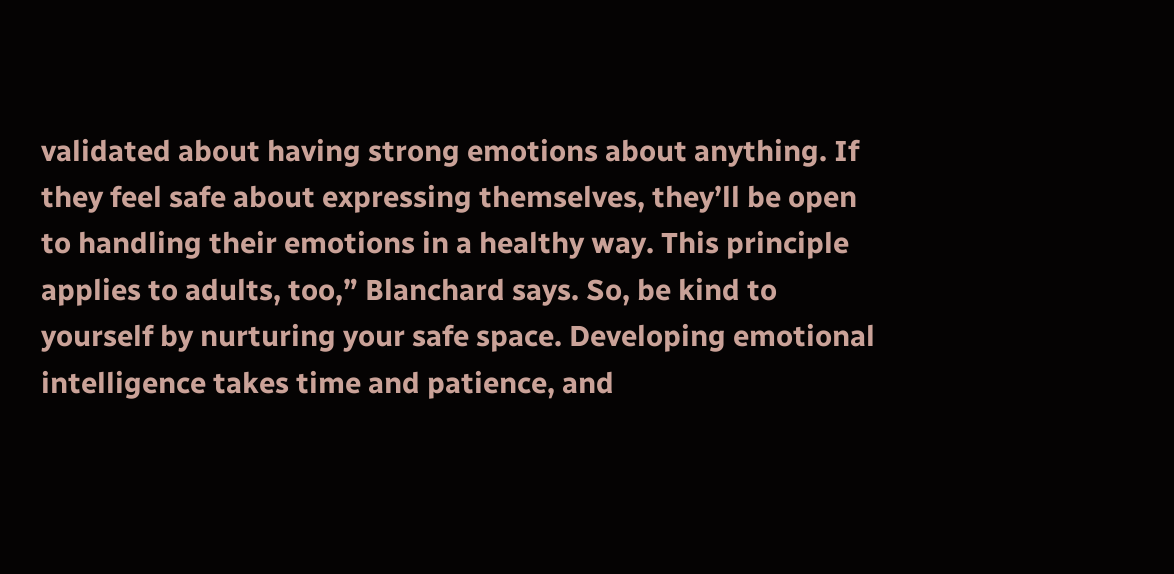validated about having strong emotions about anything. If they feel safe about expressing themselves, they’ll be open to handling their emotions in a healthy way. This principle applies to adults, too,” Blanchard says. So, be kind to yourself by nurturing your safe space. Developing emotional intelligence takes time and patience, and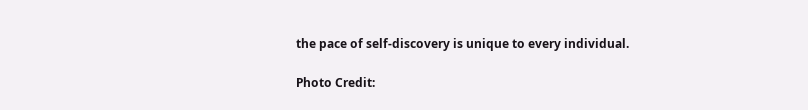the pace of self-discovery is unique to every individual.

Photo Credit: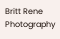Britt Rene Photography